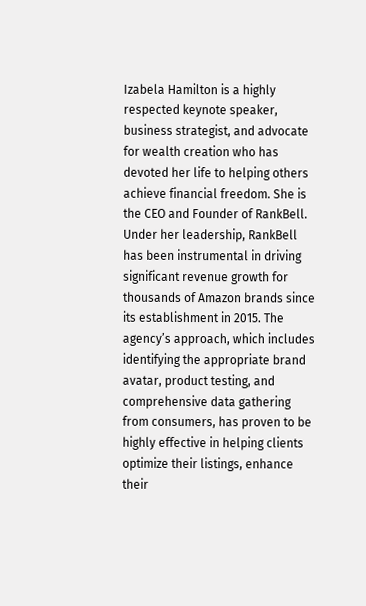Izabela Hamilton is a highly respected keynote speaker, business strategist, and advocate for wealth creation who has devoted her life to helping others achieve financial freedom. She is the CEO and Founder of RankBell. Under her leadership, RankBell has been instrumental in driving significant revenue growth for thousands of Amazon brands since its establishment in 2015. The agency’s approach, which includes identifying the appropriate brand avatar, product testing, and comprehensive data gathering from consumers, has proven to be highly effective in helping clients optimize their listings, enhance their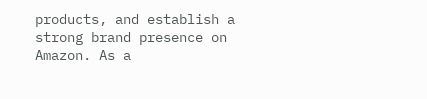products, and establish a strong brand presence on Amazon. As a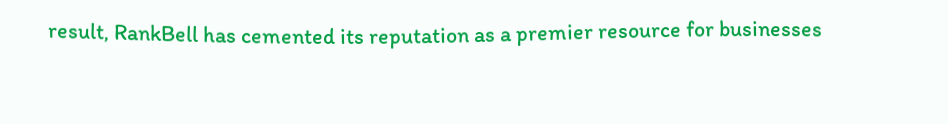result, RankBell has cemented its reputation as a premier resource for businesses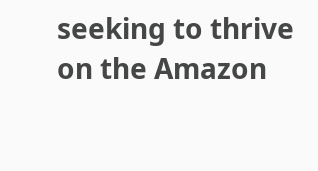seeking to thrive on the Amazon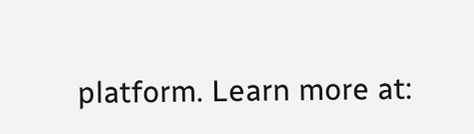platform. Learn more at: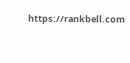https://rankbell.com